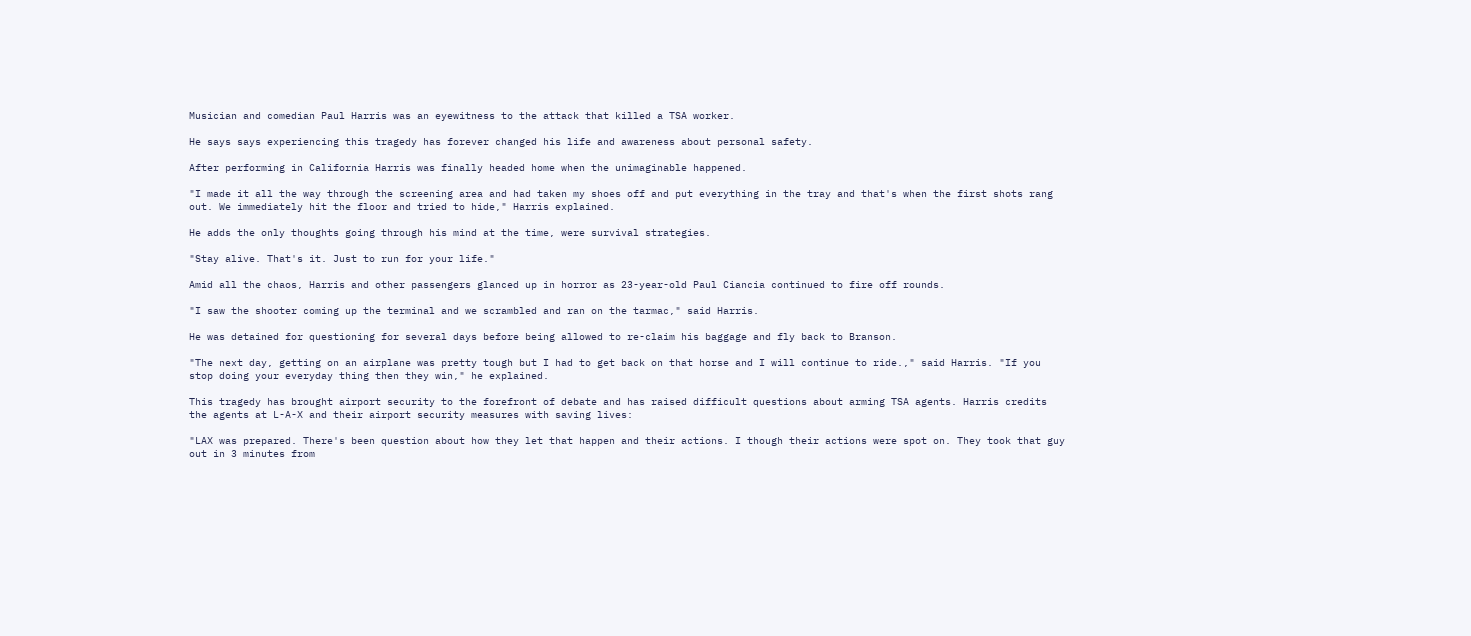Musician and comedian Paul Harris was an eyewitness to the attack that killed a TSA worker.

He says says experiencing this tragedy has forever changed his life and awareness about personal safety.

After performing in California Harris was finally headed home when the unimaginable happened.

"I made it all the way through the screening area and had taken my shoes off and put everything in the tray and that's when the first shots rang out. We immediately hit the floor and tried to hide," Harris explained.

He adds the only thoughts going through his mind at the time, were survival strategies.

"Stay alive. That's it. Just to run for your life."

Amid all the chaos, Harris and other passengers glanced up in horror as 23-year-old Paul Ciancia continued to fire off rounds.

"I saw the shooter coming up the terminal and we scrambled and ran on the tarmac," said Harris.

He was detained for questioning for several days before being allowed to re-claim his baggage and fly back to Branson.

"The next day, getting on an airplane was pretty tough but I had to get back on that horse and I will continue to ride.," said Harris. "If you stop doing your everyday thing then they win," he explained.

This tragedy has brought airport security to the forefront of debate and has raised difficult questions about arming TSA agents. Harris credits the agents at L-A-X and their airport security measures with saving lives:

"LAX was prepared. There's been question about how they let that happen and their actions. I though their actions were spot on. They took that guy out in 3 minutes from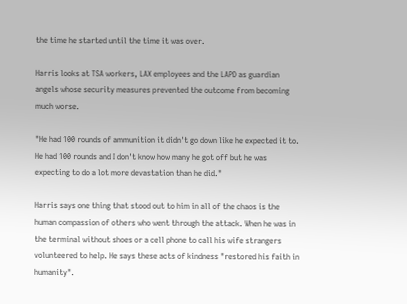the time he started until the time it was over.

Harris looks at TSA workers, LAX employees and the LAPD as guardian angels whose security measures prevented the outcome from becoming much worse.

"He had 100 rounds of ammunition it didn't go down like he expected it to. He had 100 rounds and I don't know how many he got off but he was expecting to do a lot more devastation than he did."

Harris says one thing that stood out to him in all of the chaos is the human compassion of others who went through the attack. When he was in the terminal without shoes or a cell phone to call his wife strangers volunteered to help. He says these acts of kindness "restored his faith in humanity".